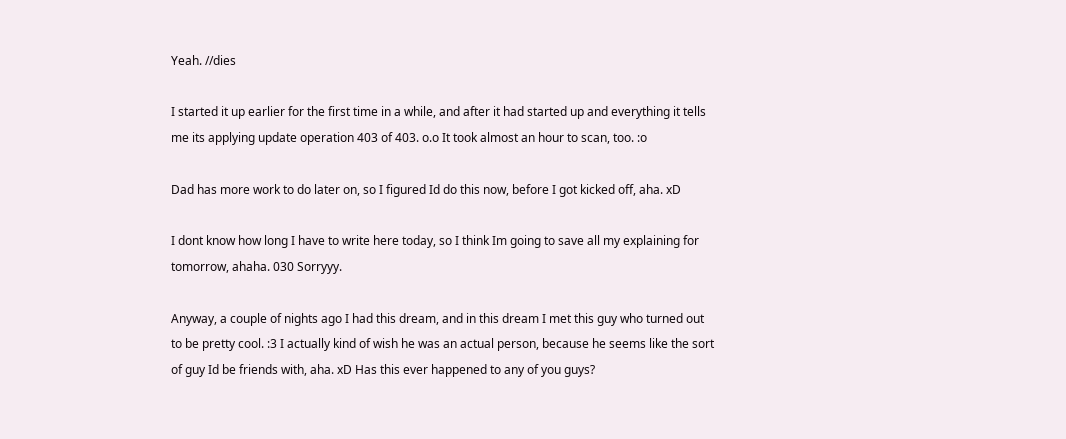Yeah. //dies

I started it up earlier for the first time in a while, and after it had started up and everything it tells me its applying update operation 403 of 403. o.o It took almost an hour to scan, too. :o

Dad has more work to do later on, so I figured Id do this now, before I got kicked off, aha. xD

I dont know how long I have to write here today, so I think Im going to save all my explaining for tomorrow, ahaha. 030 Sorryyy.

Anyway, a couple of nights ago I had this dream, and in this dream I met this guy who turned out to be pretty cool. :3 I actually kind of wish he was an actual person, because he seems like the sort of guy Id be friends with, aha. xD Has this ever happened to any of you guys?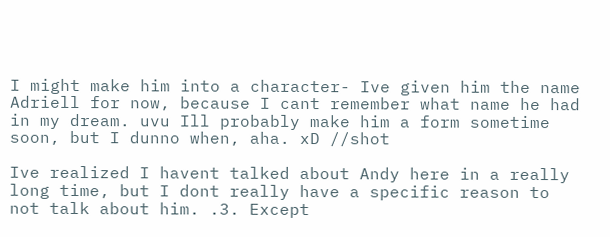I might make him into a character- Ive given him the name Adriell for now, because I cant remember what name he had in my dream. uvu Ill probably make him a form sometime soon, but I dunno when, aha. xD //shot

Ive realized I havent talked about Andy here in a really long time, but I dont really have a specific reason to not talk about him. .3. Except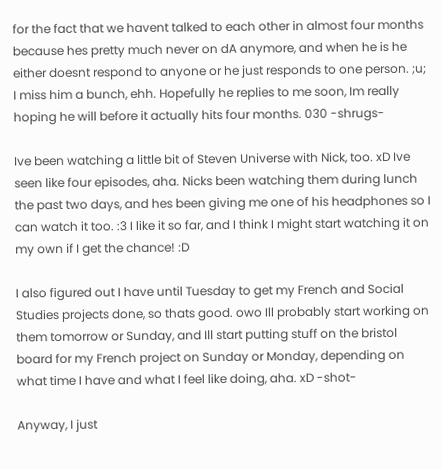for the fact that we havent talked to each other in almost four months because hes pretty much never on dA anymore, and when he is he either doesnt respond to anyone or he just responds to one person. ;u; I miss him a bunch, ehh. Hopefully he replies to me soon, Im really hoping he will before it actually hits four months. 030 -shrugs-

Ive been watching a little bit of Steven Universe with Nick, too. xD Ive seen like four episodes, aha. Nicks been watching them during lunch the past two days, and hes been giving me one of his headphones so I can watch it too. :3 I like it so far, and I think I might start watching it on my own if I get the chance! :D

I also figured out I have until Tuesday to get my French and Social Studies projects done, so thats good. owo Ill probably start working on them tomorrow or Sunday, and Ill start putting stuff on the bristol board for my French project on Sunday or Monday, depending on what time I have and what I feel like doing, aha. xD -shot-

Anyway, I just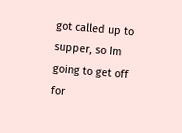got called up to supper, so Im going to get off for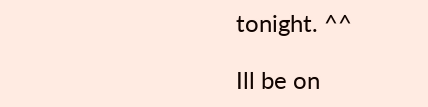tonight. ^^

Ill be on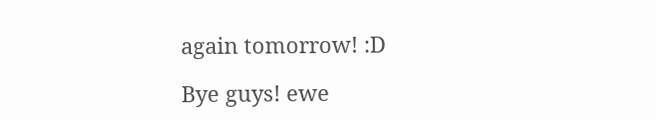again tomorrow! :D

Bye guys! ewe